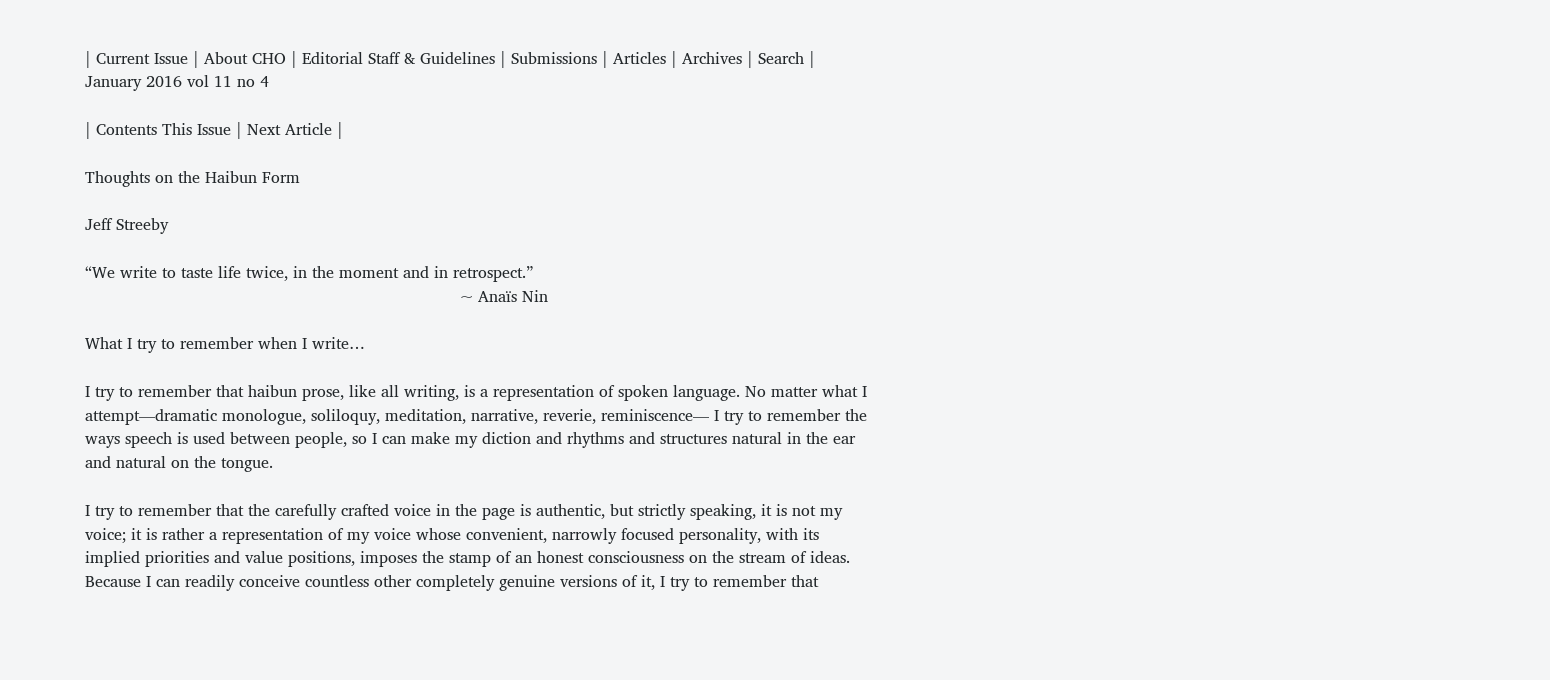| Current Issue | About CHO | Editorial Staff & Guidelines | Submissions | Articles | Archives | Search |
January 2016 vol 11 no 4

| Contents This Issue | Next Article |

Thoughts on the Haibun Form

Jeff Streeby

“We write to taste life twice, in the moment and in retrospect.”
                                                                           ~ Anaïs Nin

What I try to remember when I write…

I try to remember that haibun prose, like all writing, is a representation of spoken language. No matter what I attempt—dramatic monologue, soliloquy, meditation, narrative, reverie, reminiscence— I try to remember the ways speech is used between people, so I can make my diction and rhythms and structures natural in the ear and natural on the tongue.

I try to remember that the carefully crafted voice in the page is authentic, but strictly speaking, it is not my voice; it is rather a representation of my voice whose convenient, narrowly focused personality, with its implied priorities and value positions, imposes the stamp of an honest consciousness on the stream of ideas. Because I can readily conceive countless other completely genuine versions of it, I try to remember that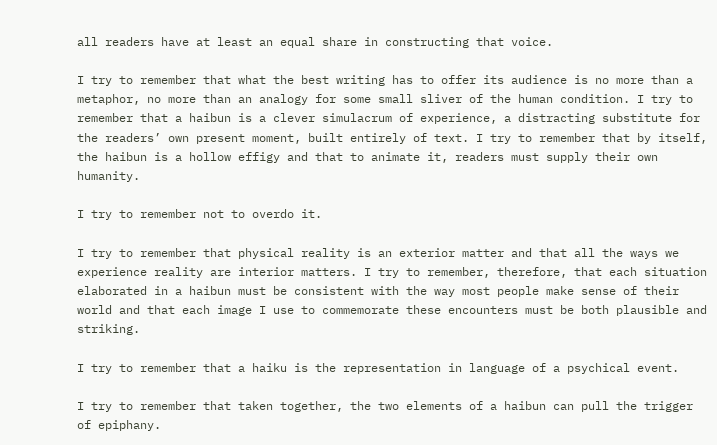all readers have at least an equal share in constructing that voice.

I try to remember that what the best writing has to offer its audience is no more than a metaphor, no more than an analogy for some small sliver of the human condition. I try to remember that a haibun is a clever simulacrum of experience, a distracting substitute for the readers’ own present moment, built entirely of text. I try to remember that by itself, the haibun is a hollow effigy and that to animate it, readers must supply their own humanity.

I try to remember not to overdo it.

I try to remember that physical reality is an exterior matter and that all the ways we experience reality are interior matters. I try to remember, therefore, that each situation elaborated in a haibun must be consistent with the way most people make sense of their world and that each image I use to commemorate these encounters must be both plausible and striking.

I try to remember that a haiku is the representation in language of a psychical event.

I try to remember that taken together, the two elements of a haibun can pull the trigger of epiphany.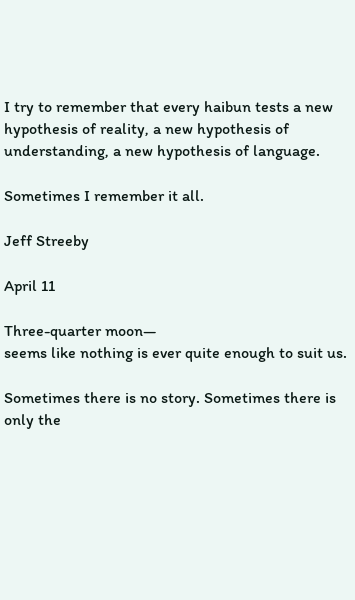I try to remember that every haibun tests a new hypothesis of reality, a new hypothesis of understanding, a new hypothesis of language.

Sometimes I remember it all.

Jeff Streeby

April 11

Three-quarter moon—
seems like nothing is ever quite enough to suit us.

Sometimes there is no story. Sometimes there is only the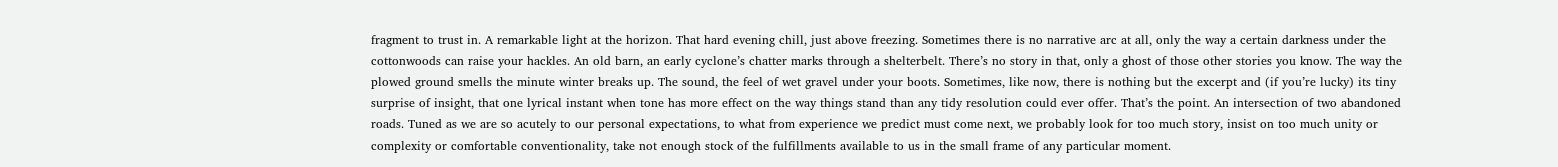fragment to trust in. A remarkable light at the horizon. That hard evening chill, just above freezing. Sometimes there is no narrative arc at all, only the way a certain darkness under the cottonwoods can raise your hackles. An old barn, an early cyclone’s chatter marks through a shelterbelt. There’s no story in that, only a ghost of those other stories you know. The way the plowed ground smells the minute winter breaks up. The sound, the feel of wet gravel under your boots. Sometimes, like now, there is nothing but the excerpt and (if you’re lucky) its tiny surprise of insight, that one lyrical instant when tone has more effect on the way things stand than any tidy resolution could ever offer. That’s the point. An intersection of two abandoned roads. Tuned as we are so acutely to our personal expectations, to what from experience we predict must come next, we probably look for too much story, insist on too much unity or complexity or comfortable conventionality, take not enough stock of the fulfillments available to us in the small frame of any particular moment.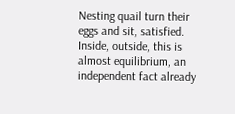Nesting quail turn their eggs and sit, satisfied. Inside, outside, this is almost equilibrium, an independent fact already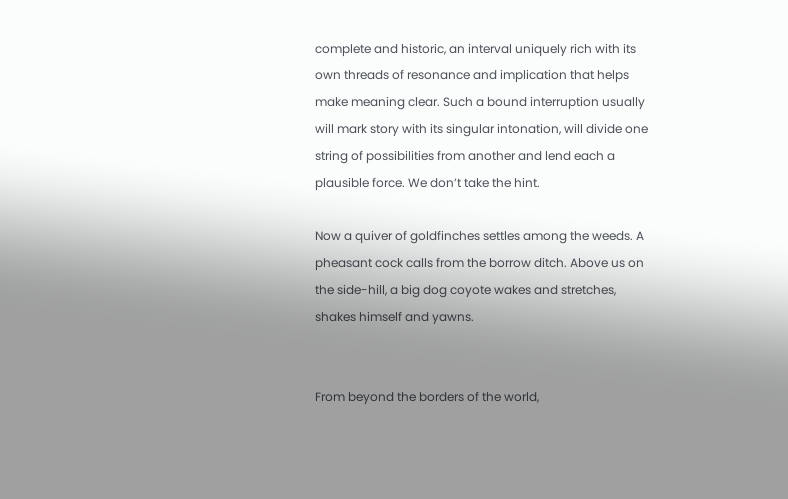complete and historic, an interval uniquely rich with its own threads of resonance and implication that helps make meaning clear. Such a bound interruption usually will mark story with its singular intonation, will divide one string of possibilities from another and lend each a plausible force. We don’t take the hint.

Now a quiver of goldfinches settles among the weeds. A pheasant cock calls from the borrow ditch. Above us on the side-hill, a big dog coyote wakes and stretches, shakes himself and yawns.


From beyond the borders of the world,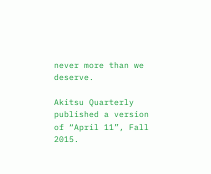never more than we deserve.

Akitsu Quarterly published a version of “April 11”, Fall 2015.